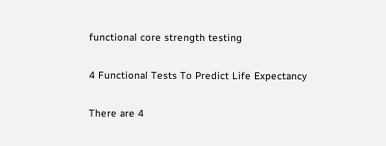functional core strength testing

4 Functional Tests To Predict Life Expectancy

There are 4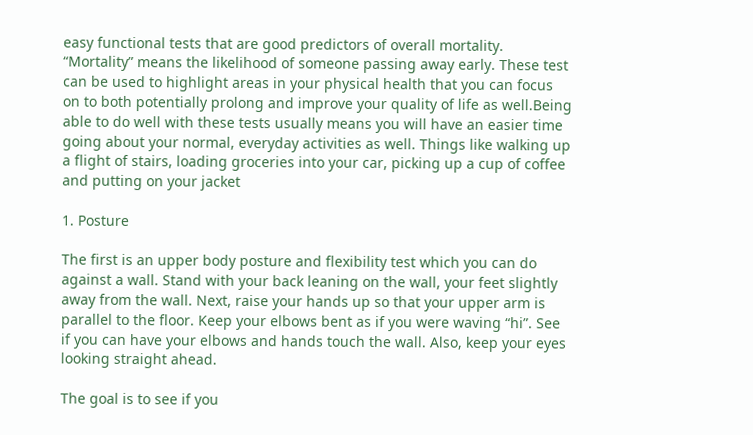easy functional tests that are good predictors of overall mortality. “Mortality” means the likelihood of someone passing away early. These test can be used to highlight areas in your physical health that you can focus on to both potentially prolong and improve your quality of life as well.Being able to do well with these tests usually means you will have an easier time going about your normal, everyday activities as well. Things like walking up a flight of stairs, loading groceries into your car, picking up a cup of coffee and putting on your jacket

1. Posture

The first is an upper body posture and flexibility test which you can do against a wall. Stand with your back leaning on the wall, your feet slightly away from the wall. Next, raise your hands up so that your upper arm is parallel to the floor. Keep your elbows bent as if you were waving “hi”. See if you can have your elbows and hands touch the wall. Also, keep your eyes looking straight ahead.

The goal is to see if you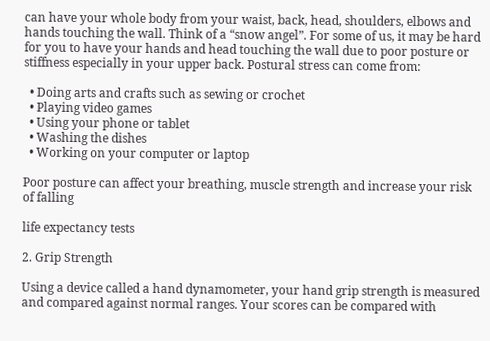can have your whole body from your waist, back, head, shoulders, elbows and hands touching the wall. Think of a “snow angel”. For some of us, it may be hard for you to have your hands and head touching the wall due to poor posture or stiffness especially in your upper back. Postural stress can come from:

  • Doing arts and crafts such as sewing or crochet
  • Playing video games
  • Using your phone or tablet
  • Washing the dishes
  • Working on your computer or laptop

Poor posture can affect your breathing, muscle strength and increase your risk of falling

life expectancy tests

2. Grip Strength

Using a device called a hand dynamometer, your hand grip strength is measured and compared against normal ranges. Your scores can be compared with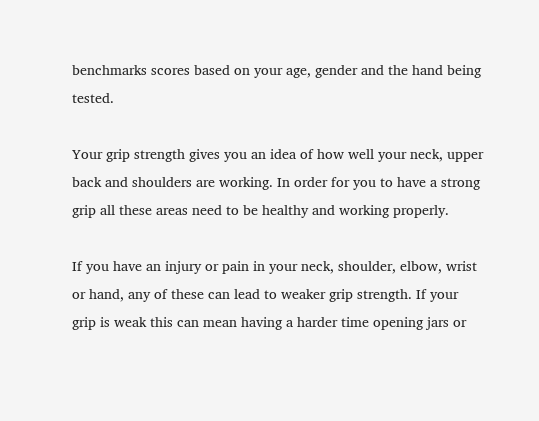benchmarks scores based on your age, gender and the hand being tested.

Your grip strength gives you an idea of how well your neck, upper back and shoulders are working. In order for you to have a strong grip all these areas need to be healthy and working properly.

If you have an injury or pain in your neck, shoulder, elbow, wrist or hand, any of these can lead to weaker grip strength. If your grip is weak this can mean having a harder time opening jars or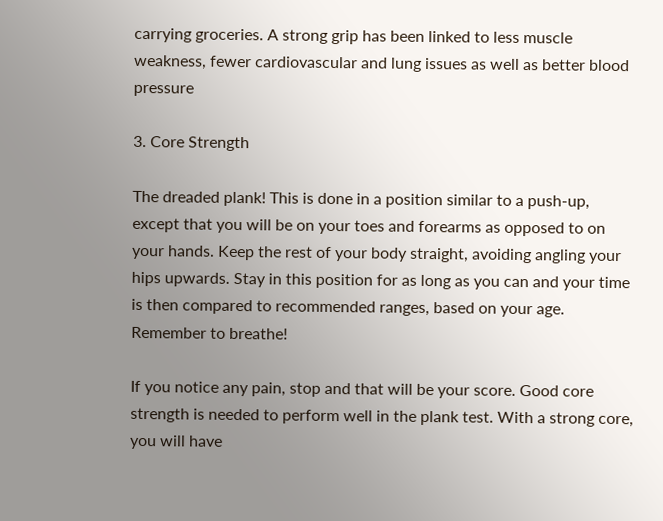carrying groceries. A strong grip has been linked to less muscle weakness, fewer cardiovascular and lung issues as well as better blood pressure

3. Core Strength

The dreaded plank! This is done in a position similar to a push-up, except that you will be on your toes and forearms as opposed to on your hands. Keep the rest of your body straight, avoiding angling your hips upwards. Stay in this position for as long as you can and your time is then compared to recommended ranges, based on your age. Remember to breathe!

If you notice any pain, stop and that will be your score. Good core strength is needed to perform well in the plank test. With a strong core, you will have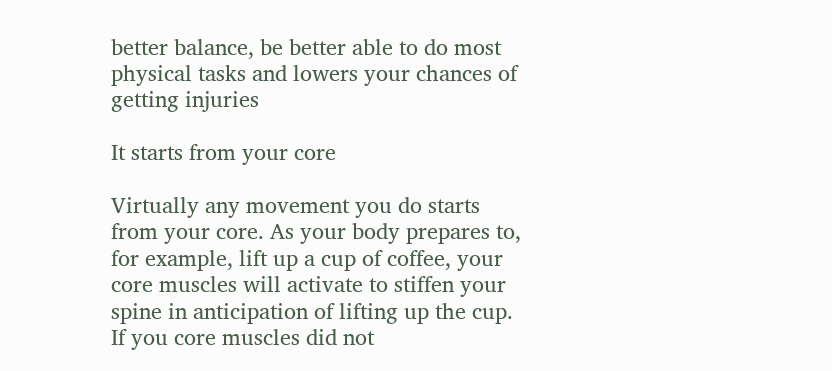better balance, be better able to do most physical tasks and lowers your chances of getting injuries

It starts from your core

Virtually any movement you do starts from your core. As your body prepares to, for example, lift up a cup of coffee, your core muscles will activate to stiffen your spine in anticipation of lifting up the cup. If you core muscles did not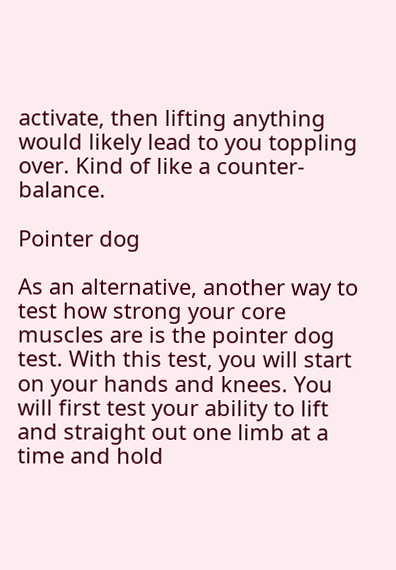activate, then lifting anything would likely lead to you toppling over. Kind of like a counter-balance.

Pointer dog

As an alternative, another way to test how strong your core muscles are is the pointer dog test. With this test, you will start on your hands and knees. You will first test your ability to lift and straight out one limb at a time and hold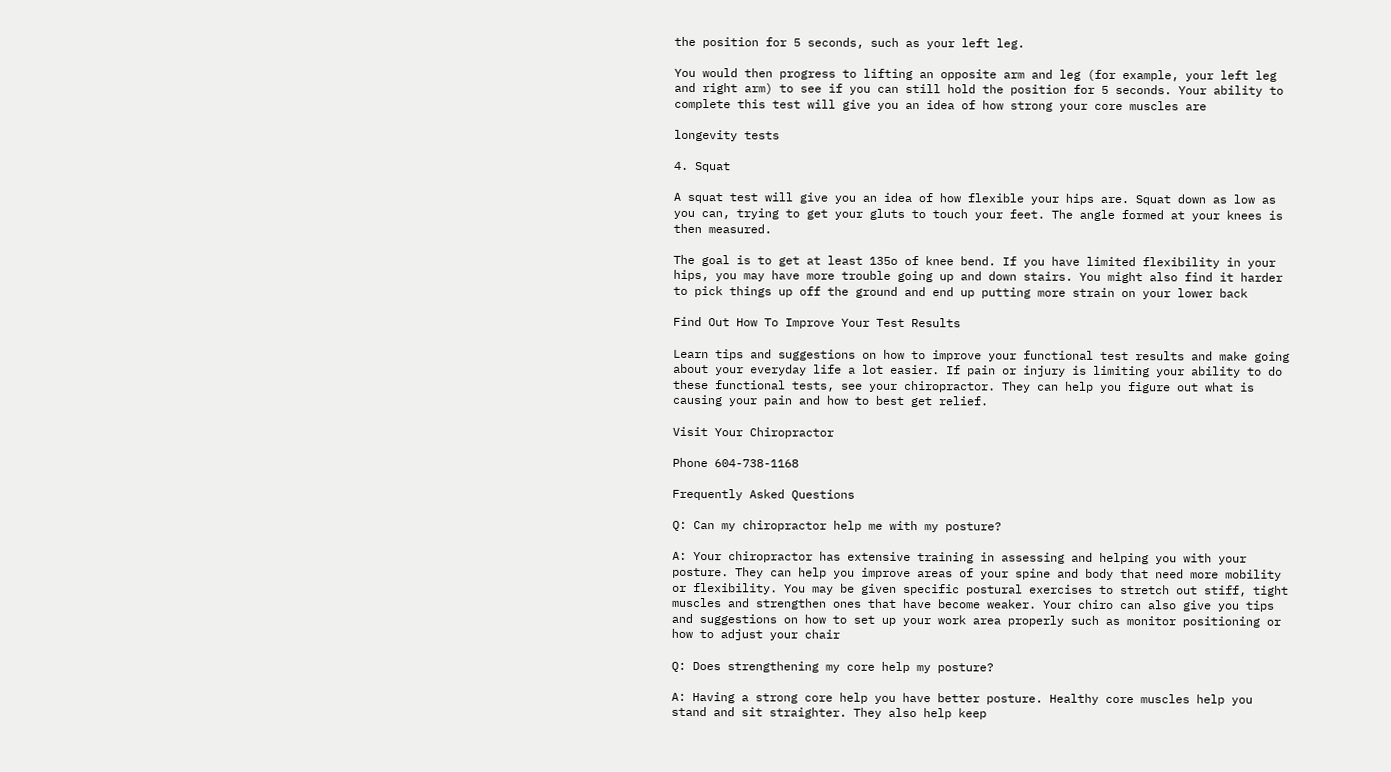the position for 5 seconds, such as your left leg.

You would then progress to lifting an opposite arm and leg (for example, your left leg and right arm) to see if you can still hold the position for 5 seconds. Your ability to complete this test will give you an idea of how strong your core muscles are

longevity tests

4. Squat

A squat test will give you an idea of how flexible your hips are. Squat down as low as you can, trying to get your gluts to touch your feet. The angle formed at your knees is then measured.

The goal is to get at least 135o of knee bend. If you have limited flexibility in your hips, you may have more trouble going up and down stairs. You might also find it harder to pick things up off the ground and end up putting more strain on your lower back

Find Out How To Improve Your Test Results

Learn tips and suggestions on how to improve your functional test results and make going about your everyday life a lot easier. If pain or injury is limiting your ability to do these functional tests, see your chiropractor. They can help you figure out what is causing your pain and how to best get relief.

Visit Your Chiropractor

Phone 604-738-1168

Frequently Asked Questions

Q: Can my chiropractor help me with my posture?

A: Your chiropractor has extensive training in assessing and helping you with your posture. They can help you improve areas of your spine and body that need more mobility or flexibility. You may be given specific postural exercises to stretch out stiff, tight muscles and strengthen ones that have become weaker. Your chiro can also give you tips and suggestions on how to set up your work area properly such as monitor positioning or how to adjust your chair

Q: Does strengthening my core help my posture?

A: Having a strong core help you have better posture. Healthy core muscles help you stand and sit straighter. They also help keep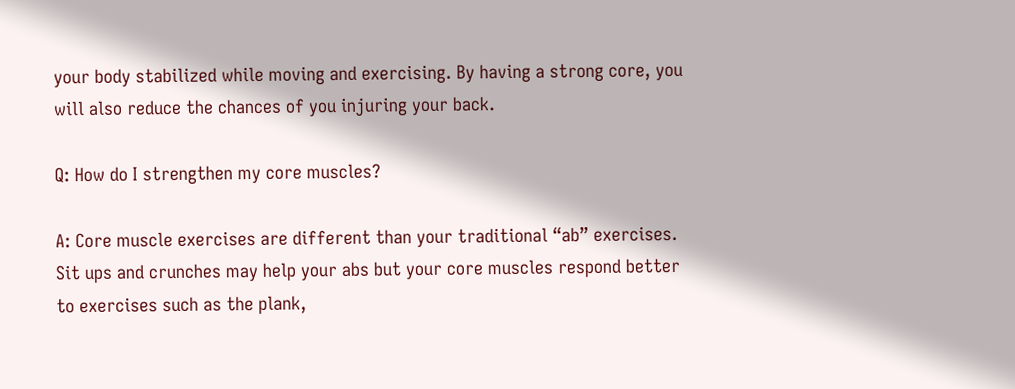your body stabilized while moving and exercising. By having a strong core, you will also reduce the chances of you injuring your back.

Q: How do I strengthen my core muscles?

A: Core muscle exercises are different than your traditional “ab” exercises. Sit ups and crunches may help your abs but your core muscles respond better to exercises such as the plank,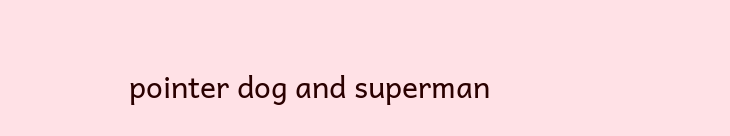pointer dog and superman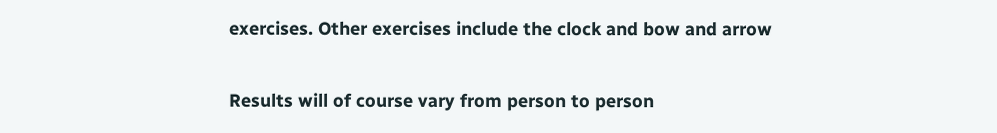exercises. Other exercises include the clock and bow and arrow

Results will of course vary from person to person